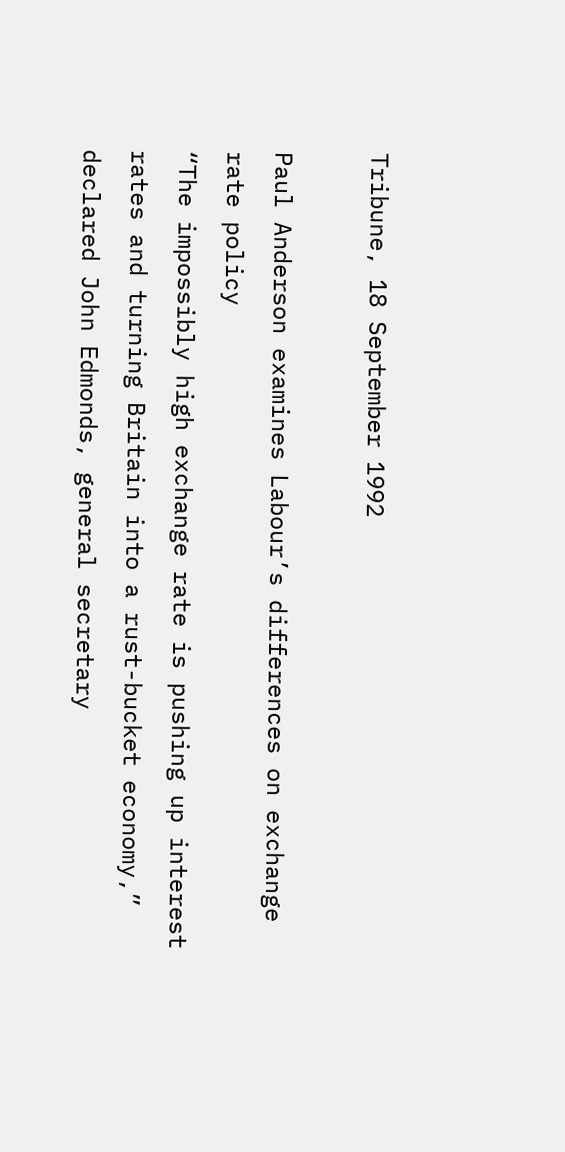Tribune, 18 September 1992

Paul Anderson examines Labour’s differences on exchange rate policy
“The impossibly high exchange rate is pushing up interest rates and turning Britain into a rust-bucket economy,” declared John Edmonds, general secretary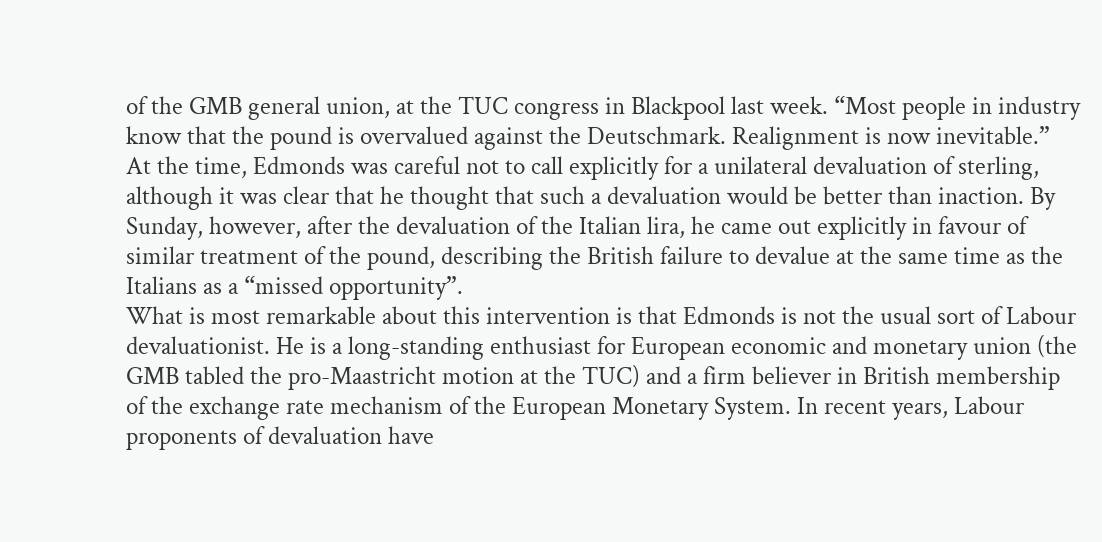of the GMB general union, at the TUC congress in Blackpool last week. “Most people in industry know that the pound is overvalued against the Deutschmark. Realignment is now inevitable.”
At the time, Edmonds was careful not to call explicitly for a unilateral devaluation of sterling, although it was clear that he thought that such a devaluation would be better than inaction. By Sunday, however, after the devaluation of the Italian lira, he came out explicitly in favour of similar treatment of the pound, describing the British failure to devalue at the same time as the Italians as a “missed opportunity”.
What is most remarkable about this intervention is that Edmonds is not the usual sort of Labour devaluationist. He is a long-standing enthusiast for European economic and monetary union (the GMB tabled the pro-Maastricht motion at the TUC) and a firm believer in British membership of the exchange rate mechanism of the European Monetary System. In recent years, Labour proponents of devaluation have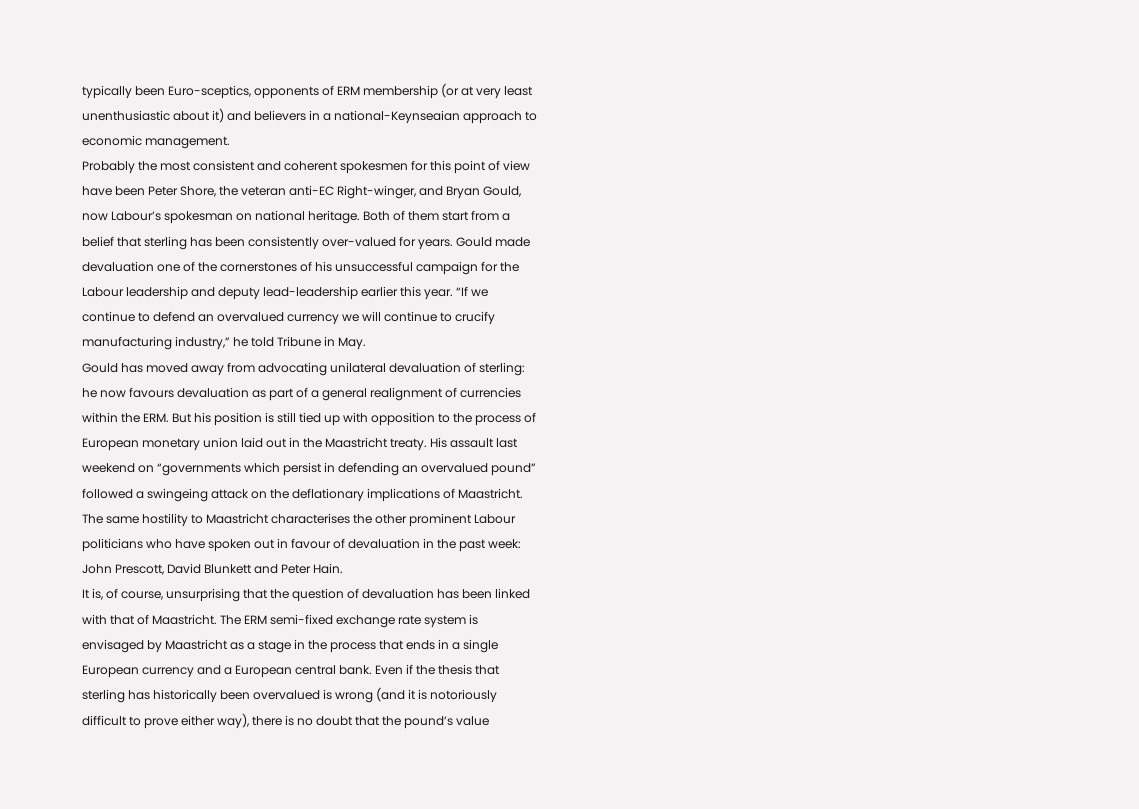typically been Euro-sceptics, opponents of ERM membership (or at very least unenthusiastic about it) and believers in a national-Keynseaian approach to economic management.
Probably the most consistent and coherent spokesmen for this point of view have been Peter Shore, the veteran anti-EC Right-winger, and Bryan Gould, now Labour’s spokesman on national heritage. Both of them start from a belief that sterling has been consistently over-valued for years. Gould made devaluation one of the cornerstones of his unsuccessful campaign for the Labour leadership and deputy lead-leadership earlier this year. “If we continue to defend an overvalued currency we will continue to crucify manufacturing industry,” he told Tribune in May.
Gould has moved away from advocating unilateral devaluation of sterling: he now favours devaluation as part of a general realignment of currencies within the ERM. But his position is still tied up with opposition to the process of European monetary union laid out in the Maastricht treaty. His assault last weekend on “governments which persist in defending an overvalued pound” followed a swingeing attack on the deflationary implications of Maastricht. The same hostility to Maastricht characterises the other prominent Labour politicians who have spoken out in favour of devaluation in the past week: John Prescott, David Blunkett and Peter Hain.
It is, of course, unsurprising that the question of devaluation has been linked with that of Maastricht. The ERM semi-fixed exchange rate system is envisaged by Maastricht as a stage in the process that ends in a single European currency and a European central bank. Even if the thesis that sterling has historically been overvalued is wrong (and it is notoriously difficult to prove either way), there is no doubt that the pound’s value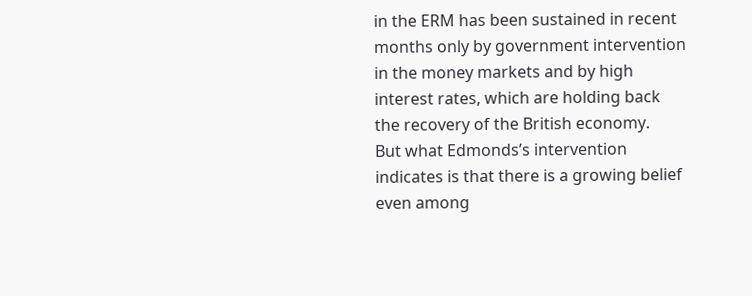in the ERM has been sustained in recent months only by government intervention in the money markets and by high interest rates, which are holding back the recovery of the British economy.
But what Edmonds’s intervention indicates is that there is a growing belief even among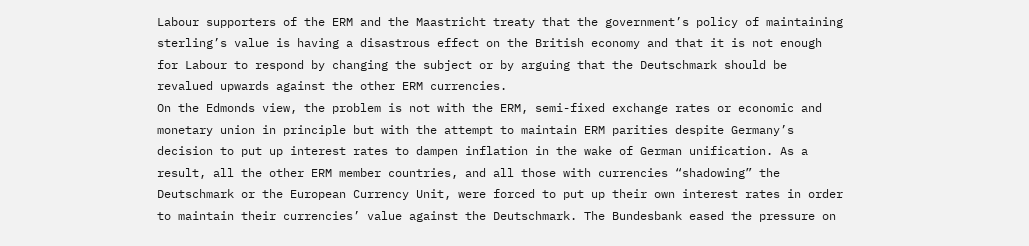Labour supporters of the ERM and the Maastricht treaty that the government’s policy of maintaining sterling’s value is having a disastrous effect on the British economy and that it is not enough for Labour to respond by changing the subject or by arguing that the Deutschmark should be revalued upwards against the other ERM currencies.
On the Edmonds view, the problem is not with the ERM, semi-fixed exchange rates or economic and monetary union in principle but with the attempt to maintain ERM parities despite Germany’s decision to put up interest rates to dampen inflation in the wake of German unification. As a result, all the other ERM member countries, and all those with currencies “shadowing” the Deutschmark or the European Currency Unit, were forced to put up their own interest rates in order to maintain their currencies’ value against the Deutschmark. The Bundesbank eased the pressure on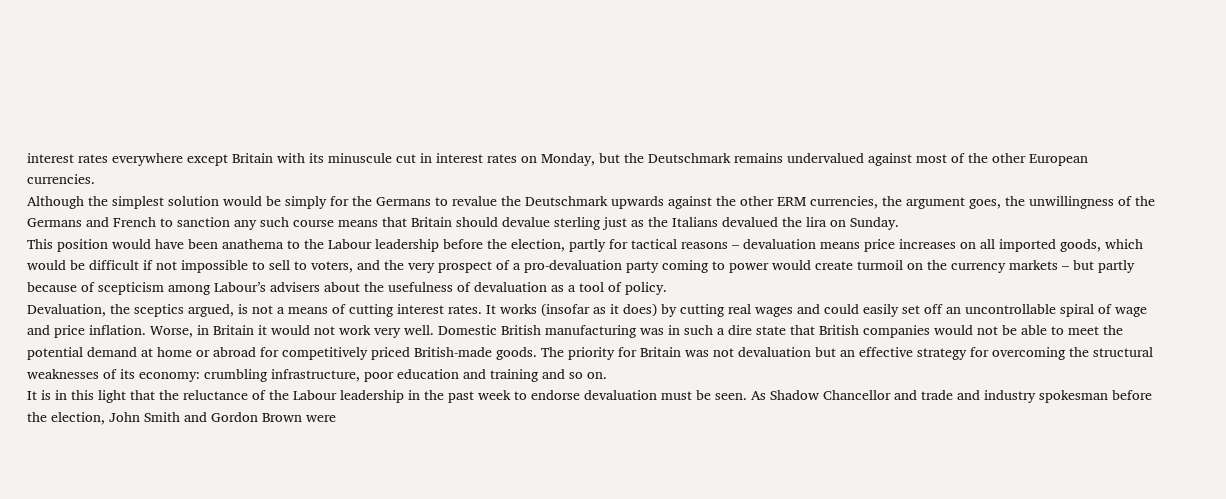interest rates everywhere except Britain with its minuscule cut in interest rates on Monday, but the Deutschmark remains undervalued against most of the other European currencies.
Although the simplest solution would be simply for the Germans to revalue the Deutschmark upwards against the other ERM currencies, the argument goes, the unwillingness of the Germans and French to sanction any such course means that Britain should devalue sterling just as the Italians devalued the lira on Sunday.
This position would have been anathema to the Labour leadership before the election, partly for tactical reasons – devaluation means price increases on all imported goods, which would be difficult if not impossible to sell to voters, and the very prospect of a pro-devaluation party coming to power would create turmoil on the currency markets – but partly because of scepticism among Labour’s advisers about the usefulness of devaluation as a tool of policy.
Devaluation, the sceptics argued, is not a means of cutting interest rates. It works (insofar as it does) by cutting real wages and could easily set off an uncontrollable spiral of wage and price inflation. Worse, in Britain it would not work very well. Domestic British manufacturing was in such a dire state that British companies would not be able to meet the potential demand at home or abroad for competitively priced British-made goods. The priority for Britain was not devaluation but an effective strategy for overcoming the structural weaknesses of its economy: crumbling infrastructure, poor education and training and so on.
It is in this light that the reluctance of the Labour leadership in the past week to endorse devaluation must be seen. As Shadow Chancellor and trade and industry spokesman before the election, John Smith and Gordon Brown were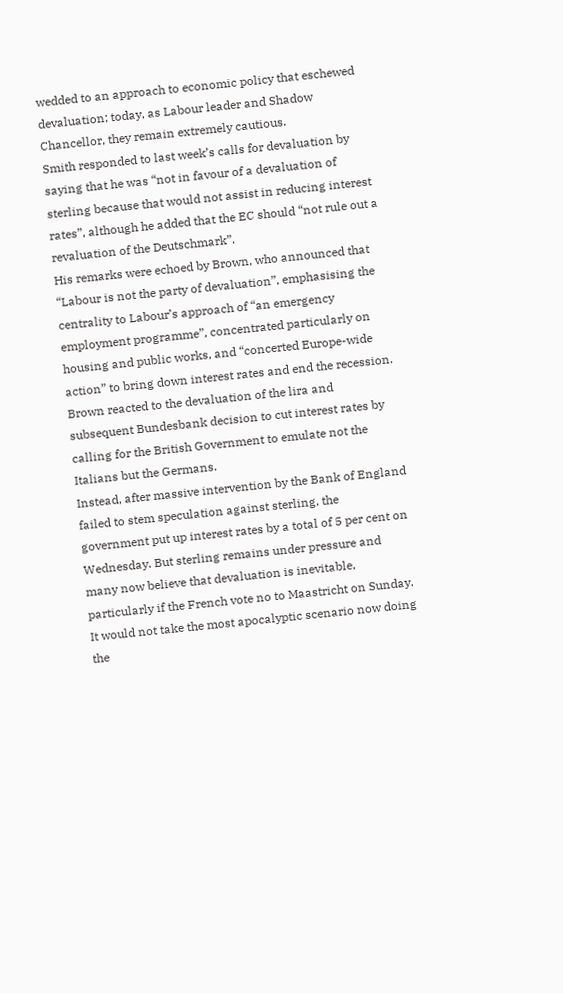wedded to an approach to economic policy that eschewed devaluation; today, as Labour leader and Shadow Chancellor, they remain extremely cautious.
Smith responded to last week’s calls for devaluation by saying that he was “not in favour of a devaluation of sterling because that would not assist in reducing interest rates”, although he added that the EC should “not rule out a revaluation of the Deutschmark”.
His remarks were echoed by Brown, who announced that “Labour is not the party of devaluation”, emphasising the centrality to Labour’s approach of “an emergency employment programme”, concentrated particularly on housing and public works, and “concerted Europe-wide action” to bring down interest rates and end the recession. Brown reacted to the devaluation of the lira and subsequent Bundesbank decision to cut interest rates by calling for the British Government to emulate not the Italians but the Germans.
Instead, after massive intervention by the Bank of England failed to stem speculation against sterling, the government put up interest rates by a total of 5 per cent on Wednesday. But sterling remains under pressure and many now believe that devaluation is inevitable, particularly if the French vote no to Maastricht on Sunday. It would not take the most apocalyptic scenario now doing the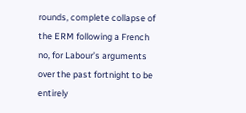rounds, complete collapse of the ERM following a French no, for Labour’s arguments over the past fortnight to be entirely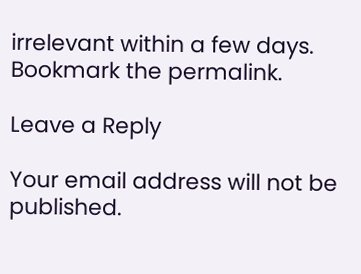irrelevant within a few days.
Bookmark the permalink.

Leave a Reply

Your email address will not be published.